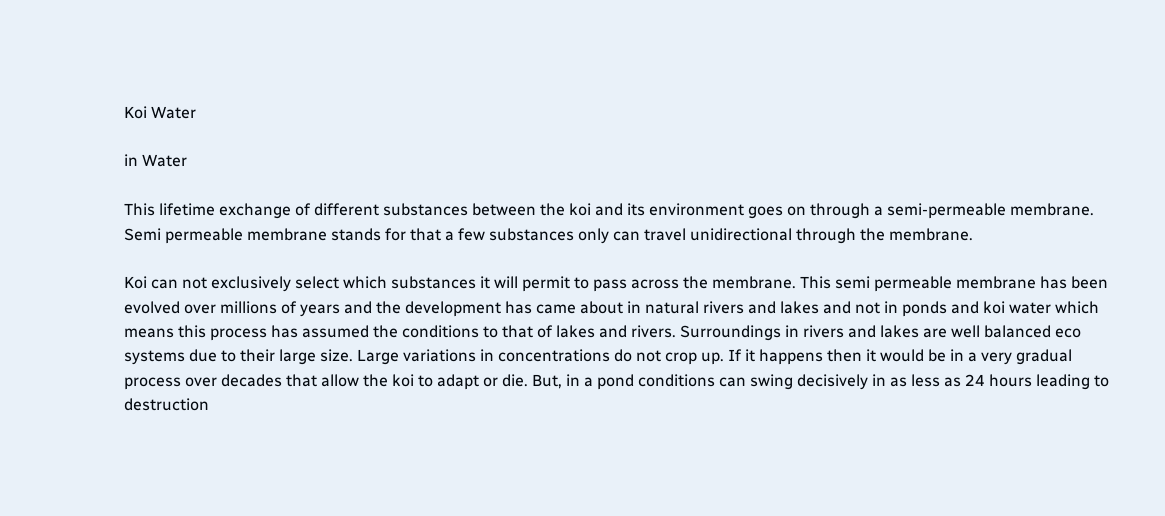Koi Water

in Water

This lifetime exchange of different substances between the koi and its environment goes on through a semi-permeable membrane. Semi permeable membrane stands for that a few substances only can travel unidirectional through the membrane.

Koi can not exclusively select which substances it will permit to pass across the membrane. This semi permeable membrane has been evolved over millions of years and the development has came about in natural rivers and lakes and not in ponds and koi water which means this process has assumed the conditions to that of lakes and rivers. Surroundings in rivers and lakes are well balanced eco systems due to their large size. Large variations in concentrations do not crop up. If it happens then it would be in a very gradual process over decades that allow the koi to adapt or die. But, in a pond conditions can swing decisively in as less as 24 hours leading to destruction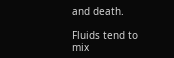and death.

Fluids tend to mix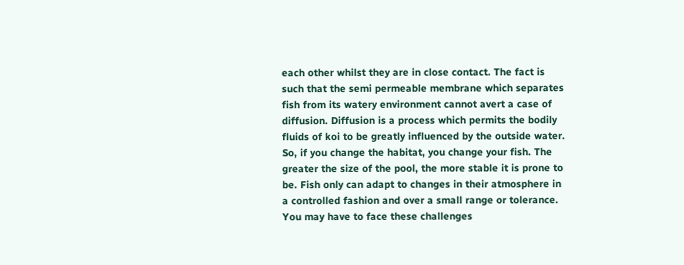each other whilst they are in close contact. The fact is such that the semi permeable membrane which separates fish from its watery environment cannot avert a case of diffusion. Diffusion is a process which permits the bodily fluids of koi to be greatly influenced by the outside water. So, if you change the habitat, you change your fish. The greater the size of the pool, the more stable it is prone to be. Fish only can adapt to changes in their atmosphere in a controlled fashion and over a small range or tolerance. You may have to face these challenges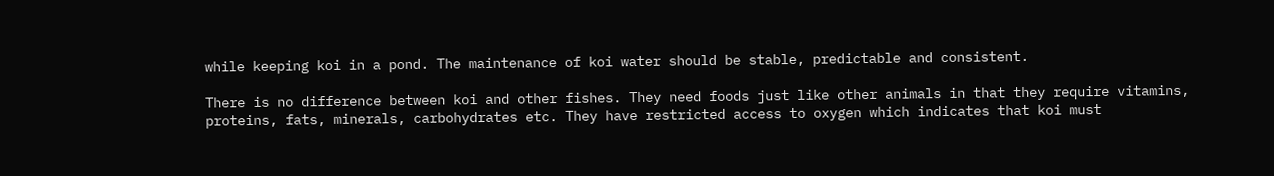while keeping koi in a pond. The maintenance of koi water should be stable, predictable and consistent.

There is no difference between koi and other fishes. They need foods just like other animals in that they require vitamins, proteins, fats, minerals, carbohydrates etc. They have restricted access to oxygen which indicates that koi must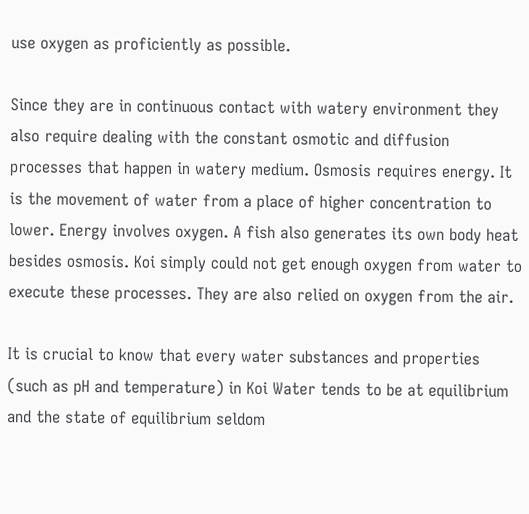use oxygen as proficiently as possible.

Since they are in continuous contact with watery environment they also require dealing with the constant osmotic and diffusion processes that happen in watery medium. Osmosis requires energy. It is the movement of water from a place of higher concentration to lower. Energy involves oxygen. A fish also generates its own body heat besides osmosis. Koi simply could not get enough oxygen from water to execute these processes. They are also relied on oxygen from the air.

It is crucial to know that every water substances and properties (such as pH and temperature) in Koi Water tends to be at equilibrium and the state of equilibrium seldom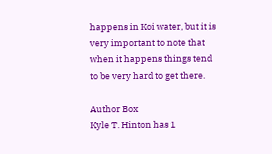happens in Koi water, but it is very important to note that when it happens things tend to be very hard to get there.

Author Box
Kyle T. Hinton has 1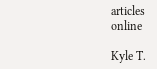articles online

Kyle T.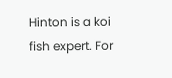Hinton is a koi fish expert. For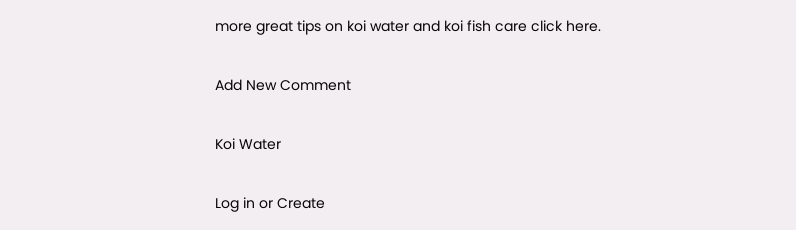more great tips on koi water and koi fish care click here.

Add New Comment

Koi Water

Log in or Create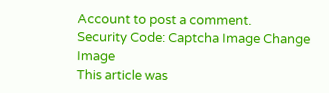Account to post a comment.
Security Code: Captcha Image Change Image
This article was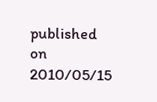published on 2010/05/15